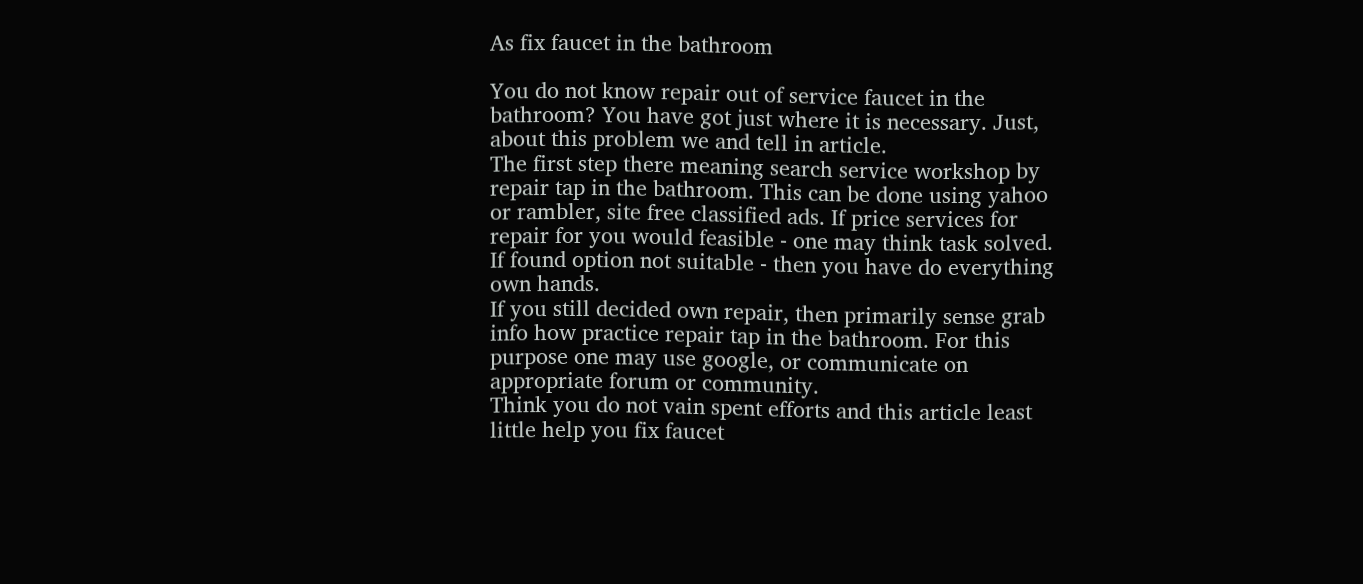As fix faucet in the bathroom

You do not know repair out of service faucet in the bathroom? You have got just where it is necessary. Just, about this problem we and tell in article.
The first step there meaning search service workshop by repair tap in the bathroom. This can be done using yahoo or rambler, site free classified ads. If price services for repair for you would feasible - one may think task solved. If found option not suitable - then you have do everything own hands.
If you still decided own repair, then primarily sense grab info how practice repair tap in the bathroom. For this purpose one may use google, or communicate on appropriate forum or community.
Think you do not vain spent efforts and this article least little help you fix faucet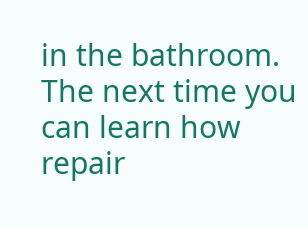in the bathroom. The next time you can learn how repair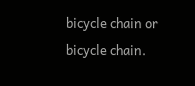bicycle chain or bicycle chain.